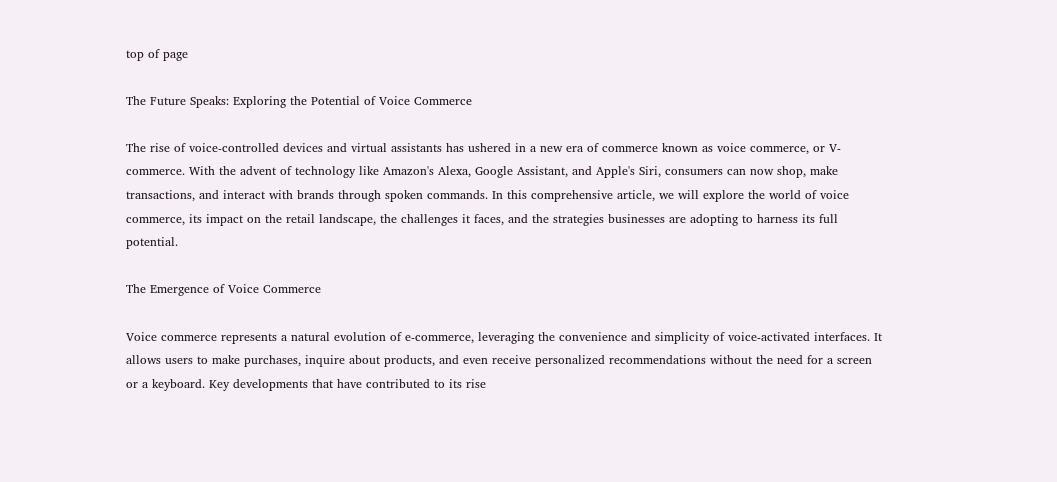top of page

The Future Speaks: Exploring the Potential of Voice Commerce

The rise of voice-controlled devices and virtual assistants has ushered in a new era of commerce known as voice commerce, or V-commerce. With the advent of technology like Amazon's Alexa, Google Assistant, and Apple's Siri, consumers can now shop, make transactions, and interact with brands through spoken commands. In this comprehensive article, we will explore the world of voice commerce, its impact on the retail landscape, the challenges it faces, and the strategies businesses are adopting to harness its full potential.

The Emergence of Voice Commerce

Voice commerce represents a natural evolution of e-commerce, leveraging the convenience and simplicity of voice-activated interfaces. It allows users to make purchases, inquire about products, and even receive personalized recommendations without the need for a screen or a keyboard. Key developments that have contributed to its rise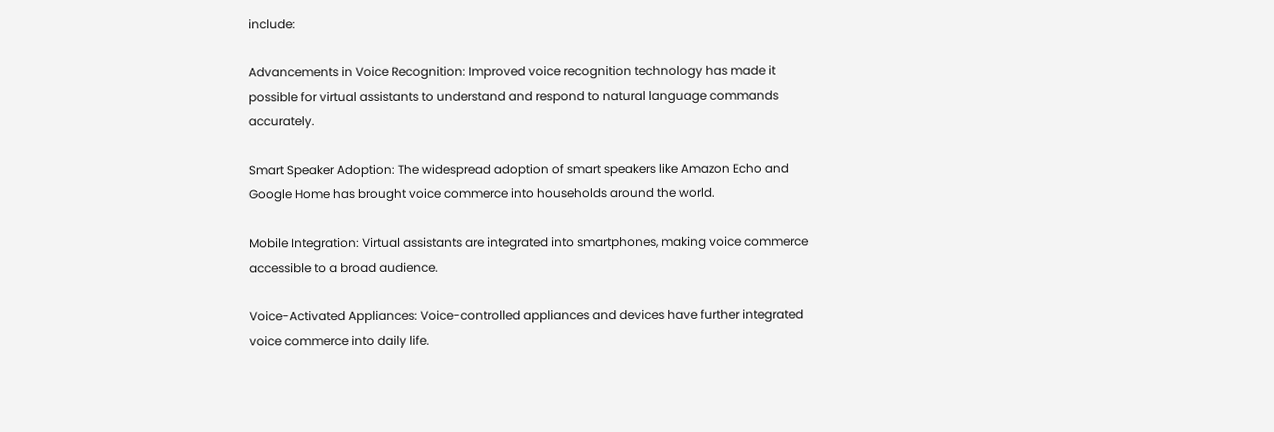include:

Advancements in Voice Recognition: Improved voice recognition technology has made it possible for virtual assistants to understand and respond to natural language commands accurately.

Smart Speaker Adoption: The widespread adoption of smart speakers like Amazon Echo and Google Home has brought voice commerce into households around the world.

Mobile Integration: Virtual assistants are integrated into smartphones, making voice commerce accessible to a broad audience.

Voice-Activated Appliances: Voice-controlled appliances and devices have further integrated voice commerce into daily life.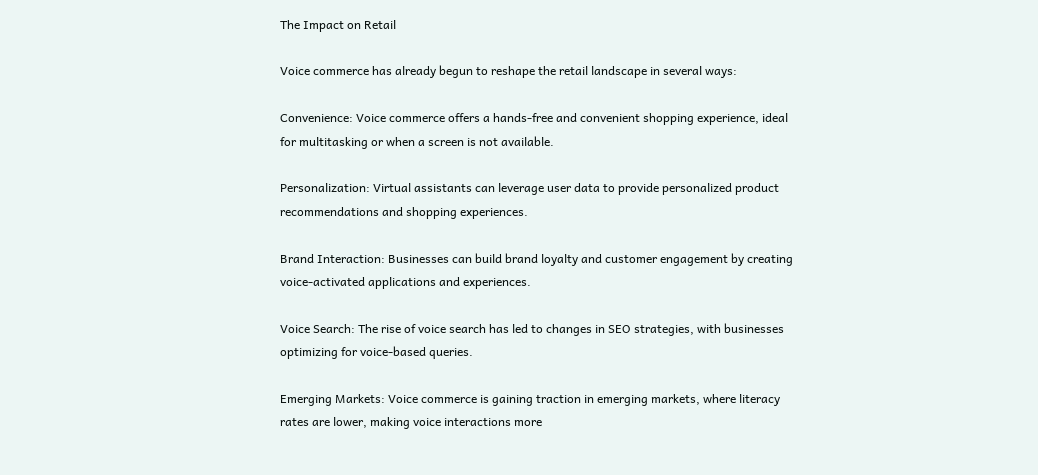The Impact on Retail

Voice commerce has already begun to reshape the retail landscape in several ways:

Convenience: Voice commerce offers a hands-free and convenient shopping experience, ideal for multitasking or when a screen is not available.

Personalization: Virtual assistants can leverage user data to provide personalized product recommendations and shopping experiences.

Brand Interaction: Businesses can build brand loyalty and customer engagement by creating voice-activated applications and experiences.

Voice Search: The rise of voice search has led to changes in SEO strategies, with businesses optimizing for voice-based queries.

Emerging Markets: Voice commerce is gaining traction in emerging markets, where literacy rates are lower, making voice interactions more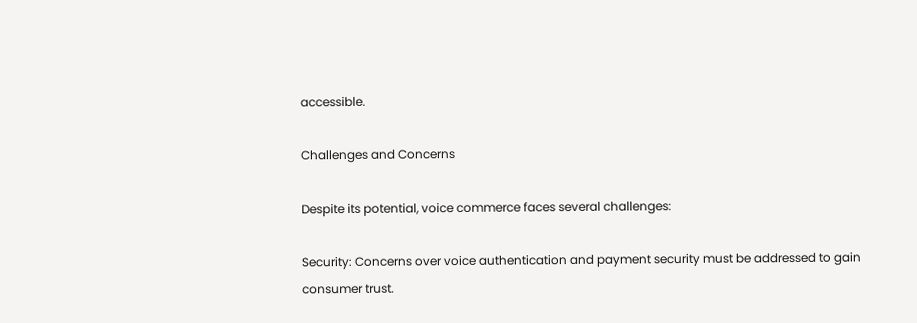accessible.

Challenges and Concerns

Despite its potential, voice commerce faces several challenges:

Security: Concerns over voice authentication and payment security must be addressed to gain consumer trust.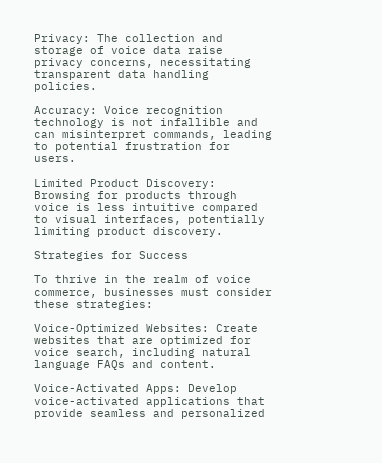Privacy: The collection and storage of voice data raise privacy concerns, necessitating transparent data handling policies.

Accuracy: Voice recognition technology is not infallible and can misinterpret commands, leading to potential frustration for users.

Limited Product Discovery: Browsing for products through voice is less intuitive compared to visual interfaces, potentially limiting product discovery.

Strategies for Success

To thrive in the realm of voice commerce, businesses must consider these strategies:

Voice-Optimized Websites: Create websites that are optimized for voice search, including natural language FAQs and content.

Voice-Activated Apps: Develop voice-activated applications that provide seamless and personalized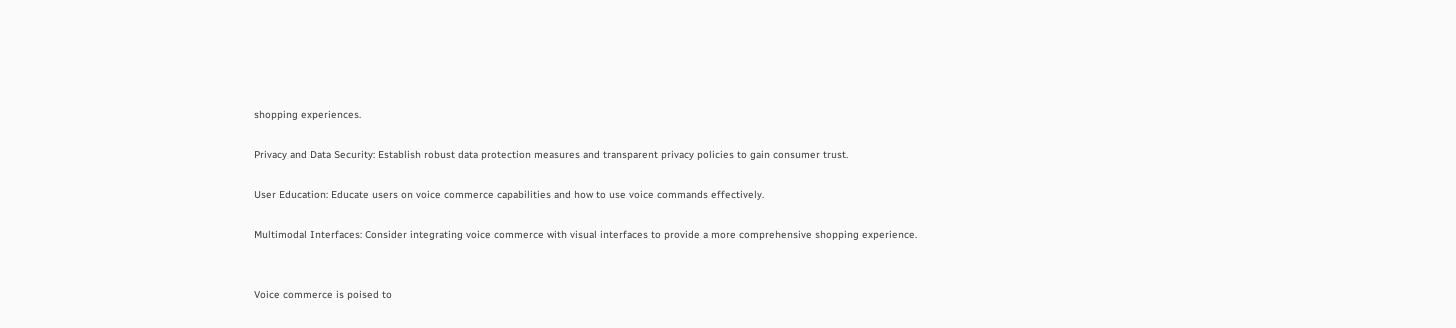shopping experiences.

Privacy and Data Security: Establish robust data protection measures and transparent privacy policies to gain consumer trust.

User Education: Educate users on voice commerce capabilities and how to use voice commands effectively.

Multimodal Interfaces: Consider integrating voice commerce with visual interfaces to provide a more comprehensive shopping experience.


Voice commerce is poised to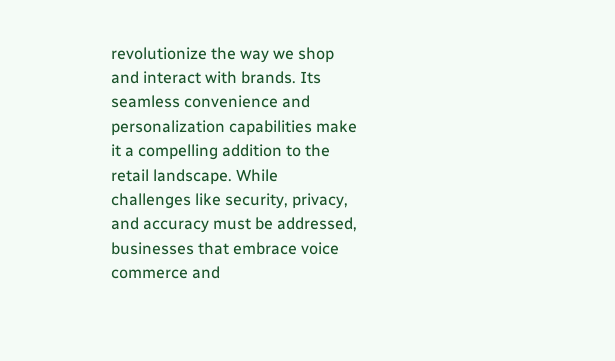revolutionize the way we shop and interact with brands. Its seamless convenience and personalization capabilities make it a compelling addition to the retail landscape. While challenges like security, privacy, and accuracy must be addressed, businesses that embrace voice commerce and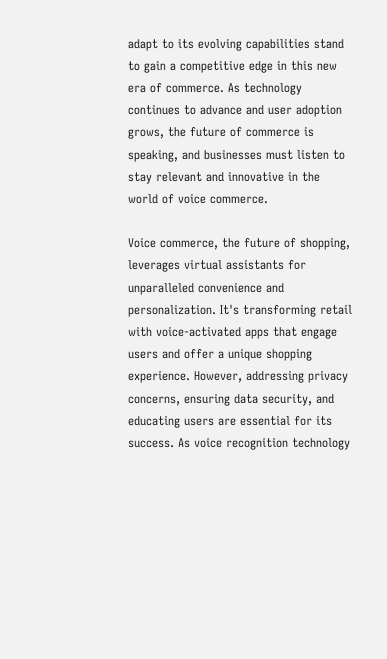adapt to its evolving capabilities stand to gain a competitive edge in this new era of commerce. As technology continues to advance and user adoption grows, the future of commerce is speaking, and businesses must listen to stay relevant and innovative in the world of voice commerce.

Voice commerce, the future of shopping, leverages virtual assistants for unparalleled convenience and personalization. It's transforming retail with voice-activated apps that engage users and offer a unique shopping experience. However, addressing privacy concerns, ensuring data security, and educating users are essential for its success. As voice recognition technology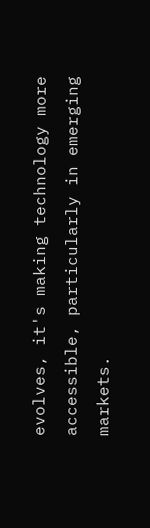evolves, it's making technology more accessible, particularly in emerging markets.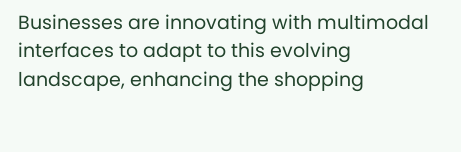Businesses are innovating with multimodal interfaces to adapt to this evolving landscape, enhancing the shopping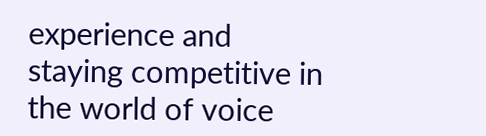experience and staying competitive in the world of voice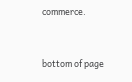commerce.


bottom of page